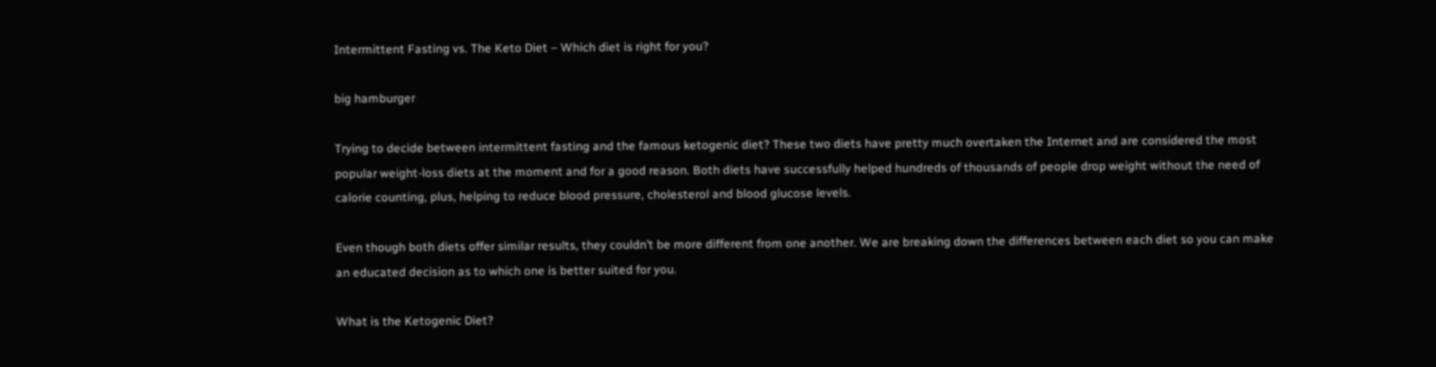Intermittent Fasting vs. The Keto Diet – Which diet is right for you?

big hamburger

Trying to decide between intermittent fasting and the famous ketogenic diet? These two diets have pretty much overtaken the Internet and are considered the most popular weight-loss diets at the moment and for a good reason. Both diets have successfully helped hundreds of thousands of people drop weight without the need of calorie counting, plus, helping to reduce blood pressure, cholesterol and blood glucose levels.

Even though both diets offer similar results, they couldn’t be more different from one another. We are breaking down the differences between each diet so you can make an educated decision as to which one is better suited for you.

What is the Ketogenic Diet?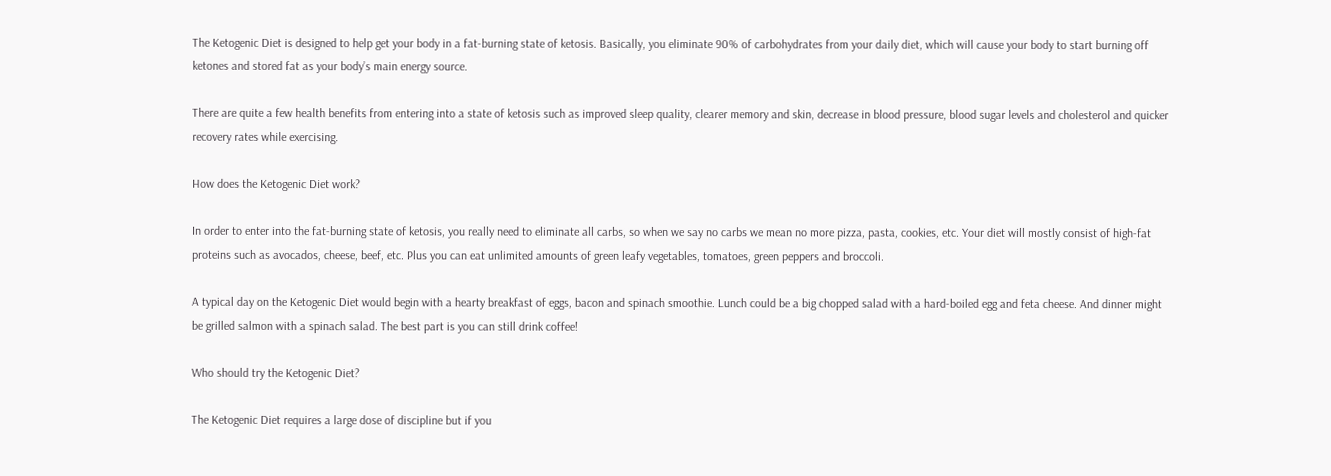The Ketogenic Diet is designed to help get your body in a fat-burning state of ketosis. Basically, you eliminate 90% of carbohydrates from your daily diet, which will cause your body to start burning off ketones and stored fat as your body’s main energy source.

There are quite a few health benefits from entering into a state of ketosis such as improved sleep quality, clearer memory and skin, decrease in blood pressure, blood sugar levels and cholesterol and quicker recovery rates while exercising.

How does the Ketogenic Diet work?

In order to enter into the fat-burning state of ketosis, you really need to eliminate all carbs, so when we say no carbs we mean no more pizza, pasta, cookies, etc. Your diet will mostly consist of high-fat proteins such as avocados, cheese, beef, etc. Plus you can eat unlimited amounts of green leafy vegetables, tomatoes, green peppers and broccoli.

A typical day on the Ketogenic Diet would begin with a hearty breakfast of eggs, bacon and spinach smoothie. Lunch could be a big chopped salad with a hard-boiled egg and feta cheese. And dinner might be grilled salmon with a spinach salad. The best part is you can still drink coffee!

Who should try the Ketogenic Diet?

The Ketogenic Diet requires a large dose of discipline but if you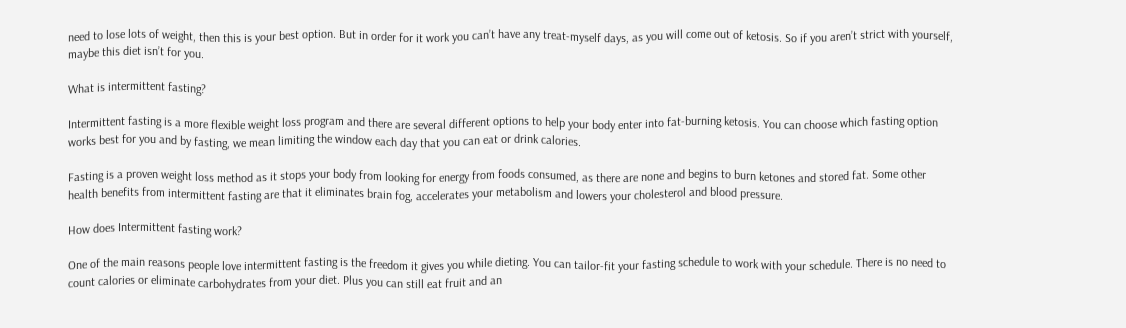need to lose lots of weight, then this is your best option. But in order for it work you can’t have any treat-myself days, as you will come out of ketosis. So if you aren’t strict with yourself, maybe this diet isn’t for you.

What is intermittent fasting?

Intermittent fasting is a more flexible weight loss program and there are several different options to help your body enter into fat-burning ketosis. You can choose which fasting option works best for you and by fasting, we mean limiting the window each day that you can eat or drink calories.

Fasting is a proven weight loss method as it stops your body from looking for energy from foods consumed, as there are none and begins to burn ketones and stored fat. Some other health benefits from intermittent fasting are that it eliminates brain fog, accelerates your metabolism and lowers your cholesterol and blood pressure.

How does Intermittent fasting work?

One of the main reasons people love intermittent fasting is the freedom it gives you while dieting. You can tailor-fit your fasting schedule to work with your schedule. There is no need to count calories or eliminate carbohydrates from your diet. Plus you can still eat fruit and an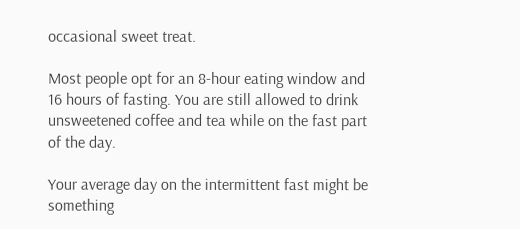occasional sweet treat.

Most people opt for an 8-hour eating window and 16 hours of fasting. You are still allowed to drink unsweetened coffee and tea while on the fast part of the day.

Your average day on the intermittent fast might be something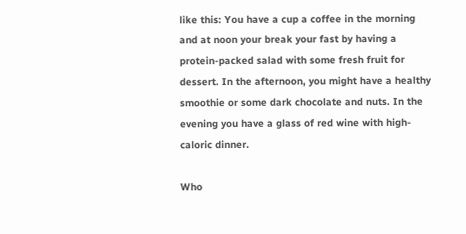like this: You have a cup a coffee in the morning and at noon your break your fast by having a protein-packed salad with some fresh fruit for dessert. In the afternoon, you might have a healthy smoothie or some dark chocolate and nuts. In the evening you have a glass of red wine with high-caloric dinner.

Who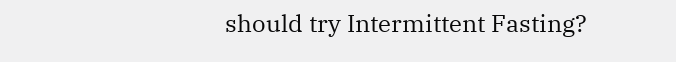should try Intermittent Fasting?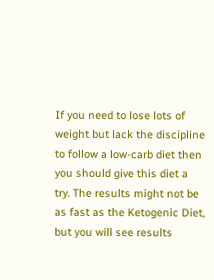If you need to lose lots of weight but lack the discipline to follow a low-carb diet then you should give this diet a try. The results might not be as fast as the Ketogenic Diet, but you will see results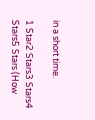in a short time.

1 Star2 Stars3 Stars4 Stars5 Stars (How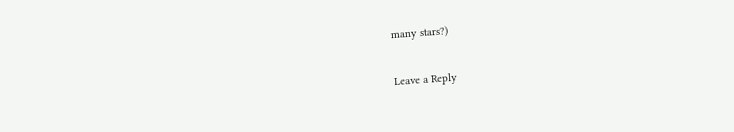many stars?)

Leave a Reply